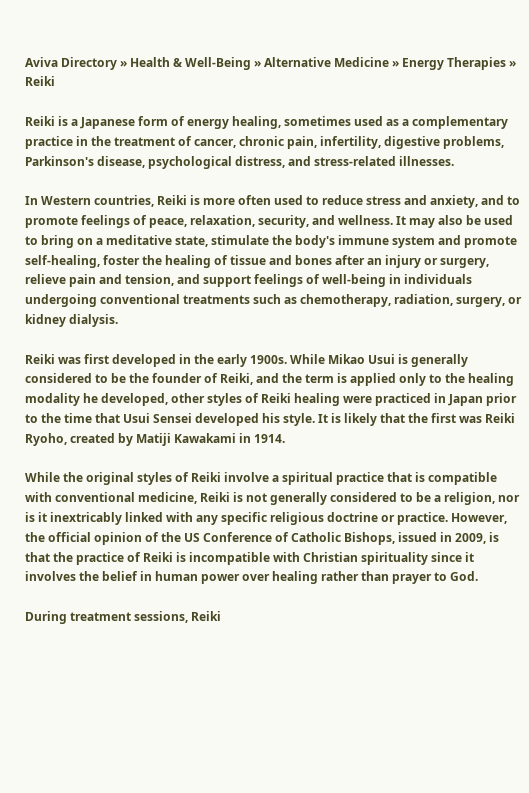Aviva Directory » Health & Well-Being » Alternative Medicine » Energy Therapies » Reiki

Reiki is a Japanese form of energy healing, sometimes used as a complementary practice in the treatment of cancer, chronic pain, infertility, digestive problems, Parkinson's disease, psychological distress, and stress-related illnesses.

In Western countries, Reiki is more often used to reduce stress and anxiety, and to promote feelings of peace, relaxation, security, and wellness. It may also be used to bring on a meditative state, stimulate the body's immune system and promote self-healing, foster the healing of tissue and bones after an injury or surgery, relieve pain and tension, and support feelings of well-being in individuals undergoing conventional treatments such as chemotherapy, radiation, surgery, or kidney dialysis.

Reiki was first developed in the early 1900s. While Mikao Usui is generally considered to be the founder of Reiki, and the term is applied only to the healing modality he developed, other styles of Reiki healing were practiced in Japan prior to the time that Usui Sensei developed his style. It is likely that the first was Reiki Ryoho, created by Matiji Kawakami in 1914.

While the original styles of Reiki involve a spiritual practice that is compatible with conventional medicine, Reiki is not generally considered to be a religion, nor is it inextricably linked with any specific religious doctrine or practice. However, the official opinion of the US Conference of Catholic Bishops, issued in 2009, is that the practice of Reiki is incompatible with Christian spirituality since it involves the belief in human power over healing rather than prayer to God.

During treatment sessions, Reiki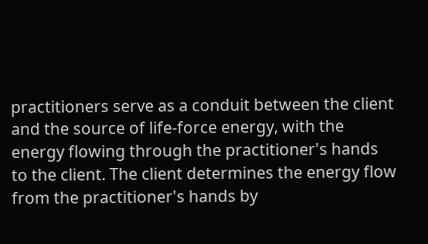practitioners serve as a conduit between the client and the source of life-force energy, with the energy flowing through the practitioner's hands to the client. The client determines the energy flow from the practitioner's hands by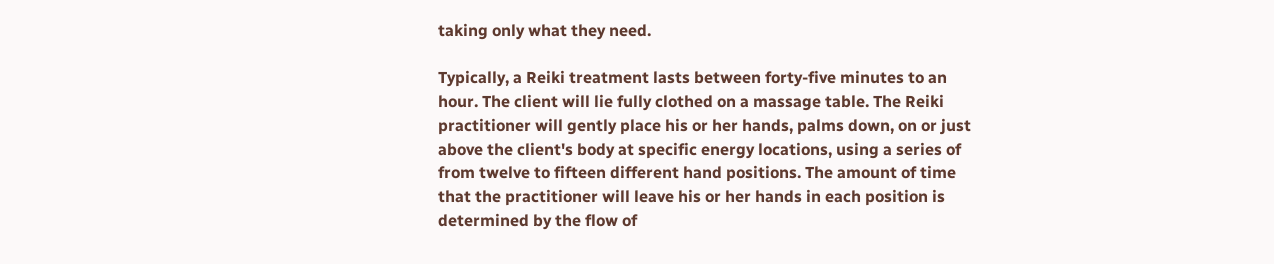taking only what they need.

Typically, a Reiki treatment lasts between forty-five minutes to an hour. The client will lie fully clothed on a massage table. The Reiki practitioner will gently place his or her hands, palms down, on or just above the client's body at specific energy locations, using a series of from twelve to fifteen different hand positions. The amount of time that the practitioner will leave his or her hands in each position is determined by the flow of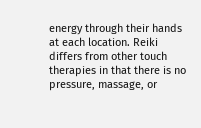energy through their hands at each location. Reiki differs from other touch therapies in that there is no pressure, massage, or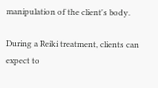manipulation of the client's body.

During a Reiki treatment, clients can expect to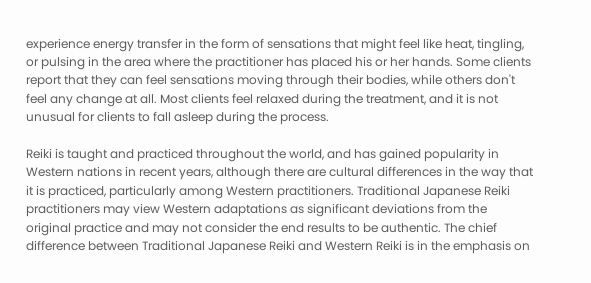experience energy transfer in the form of sensations that might feel like heat, tingling, or pulsing in the area where the practitioner has placed his or her hands. Some clients report that they can feel sensations moving through their bodies, while others don't feel any change at all. Most clients feel relaxed during the treatment, and it is not unusual for clients to fall asleep during the process.

Reiki is taught and practiced throughout the world, and has gained popularity in Western nations in recent years, although there are cultural differences in the way that it is practiced, particularly among Western practitioners. Traditional Japanese Reiki practitioners may view Western adaptations as significant deviations from the original practice and may not consider the end results to be authentic. The chief difference between Traditional Japanese Reiki and Western Reiki is in the emphasis on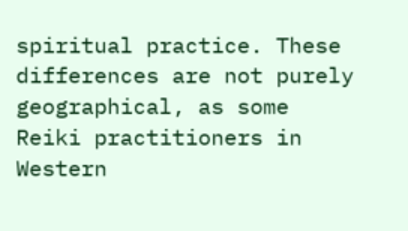spiritual practice. These differences are not purely geographical, as some Reiki practitioners in Western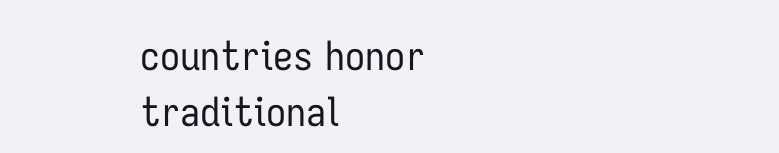countries honor traditional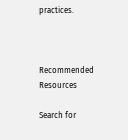practices.



Recommended Resources

Search for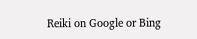Reiki on Google or Bing